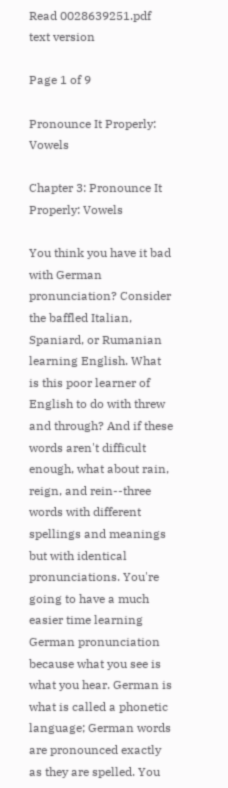Read 0028639251.pdf text version

Page 1 of 9

Pronounce It Properly: Vowels

Chapter 3: Pronounce It Properly: Vowels

You think you have it bad with German pronunciation? Consider the baffled Italian, Spaniard, or Rumanian learning English. What is this poor learner of English to do with threw and through? And if these words aren't difficult enough, what about rain, reign, and rein--three words with different spellings and meanings but with identical pronunciations. You're going to have a much easier time learning German pronunciation because what you see is what you hear. German is what is called a phonetic language; German words are pronounced exactly as they are spelled. You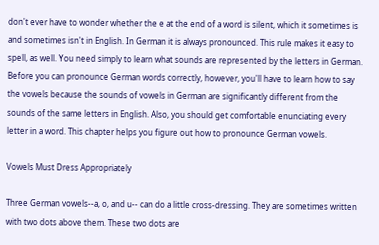don't ever have to wonder whether the e at the end of a word is silent, which it sometimes is and sometimes isn't in English. In German it is always pronounced. This rule makes it easy to spell, as well. You need simply to learn what sounds are represented by the letters in German. Before you can pronounce German words correctly, however, you'll have to learn how to say the vowels because the sounds of vowels in German are significantly different from the sounds of the same letters in English. Also, you should get comfortable enunciating every letter in a word. This chapter helps you figure out how to pronounce German vowels.

Vowels Must Dress Appropriately

Three German vowels--a, o, and u-- can do a little cross-dressing. They are sometimes written with two dots above them. These two dots are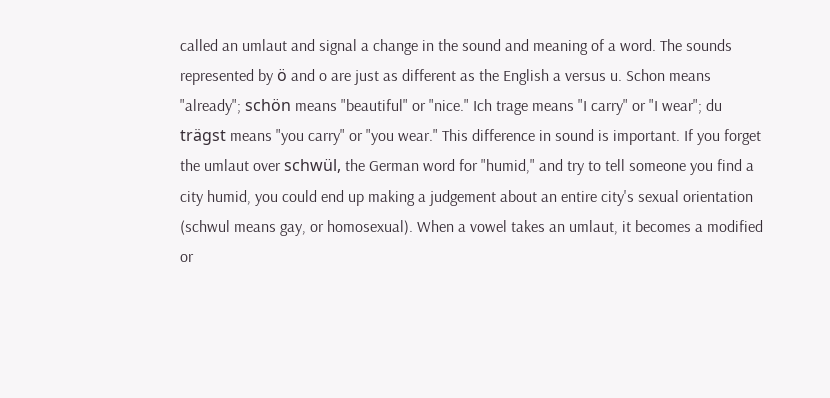called an umlaut and signal a change in the sound and meaning of a word. The sounds represented by ö and o are just as different as the English a versus u. Schon means "already"; schön means "beautiful" or "nice." Ich trage means "I carry" or "I wear"; du trägst means "you carry" or "you wear." This difference in sound is important. If you forget the umlaut over schwül, the German word for "humid," and try to tell someone you find a city humid, you could end up making a judgement about an entire city's sexual orientation (schwul means gay, or homosexual). When a vowel takes an umlaut, it becomes a modified or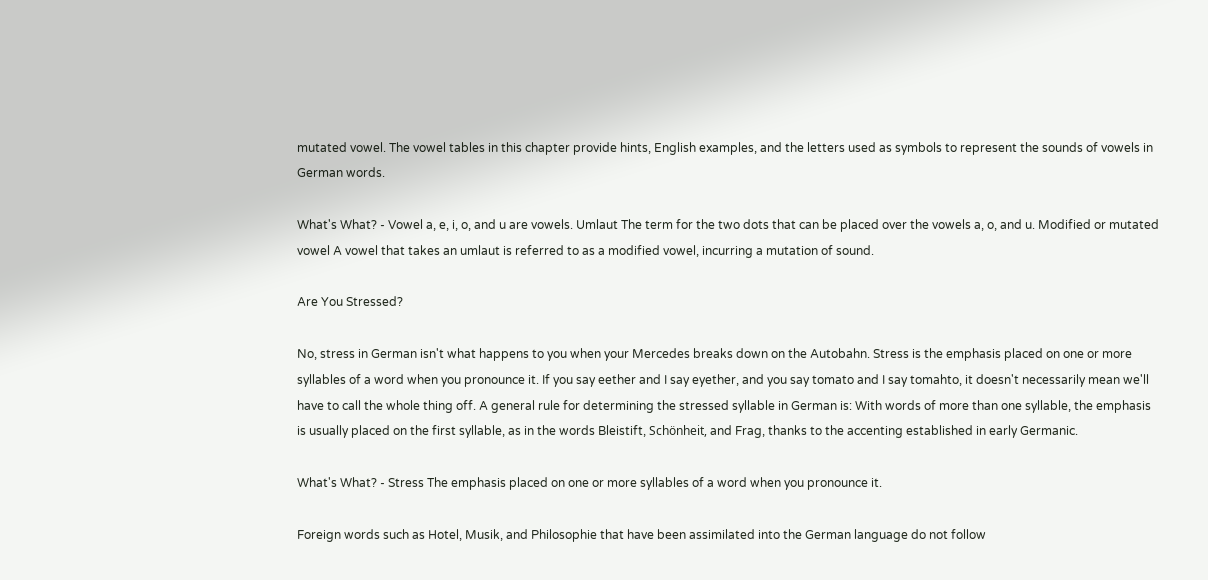mutated vowel. The vowel tables in this chapter provide hints, English examples, and the letters used as symbols to represent the sounds of vowels in German words.

What's What? - Vowel a, e, i, o, and u are vowels. Umlaut The term for the two dots that can be placed over the vowels a, o, and u. Modified or mutated vowel A vowel that takes an umlaut is referred to as a modified vowel, incurring a mutation of sound.

Are You Stressed?

No, stress in German isn't what happens to you when your Mercedes breaks down on the Autobahn. Stress is the emphasis placed on one or more syllables of a word when you pronounce it. If you say eether and I say eyether, and you say tomato and I say tomahto, it doesn't necessarily mean we'll have to call the whole thing off. A general rule for determining the stressed syllable in German is: With words of more than one syllable, the emphasis is usually placed on the first syllable, as in the words Bleistift, Schönheit, and Frag, thanks to the accenting established in early Germanic.

What's What? - Stress The emphasis placed on one or more syllables of a word when you pronounce it.

Foreign words such as Hotel, Musik, and Philosophie that have been assimilated into the German language do not follow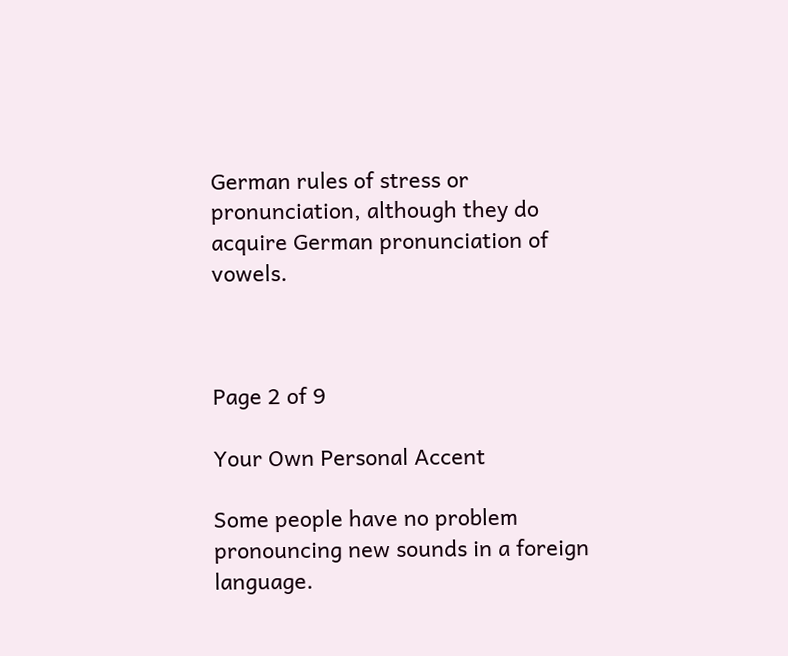German rules of stress or pronunciation, although they do acquire German pronunciation of vowels.



Page 2 of 9

Your Own Personal Accent

Some people have no problem pronouncing new sounds in a foreign language.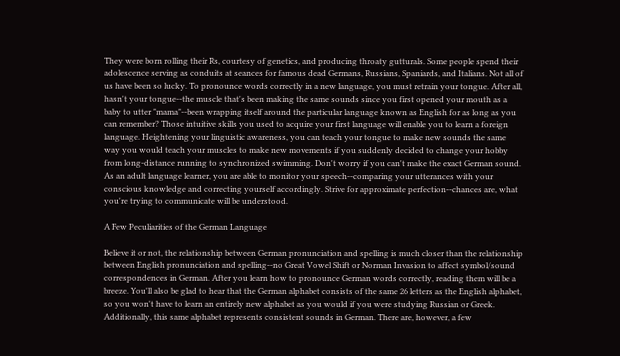They were born rolling their Rs, courtesy of genetics, and producing throaty gutturals. Some people spend their adolescence serving as conduits at seances for famous dead Germans, Russians, Spaniards, and Italians. Not all of us have been so lucky. To pronounce words correctly in a new language, you must retrain your tongue. After all, hasn't your tongue--the muscle that's been making the same sounds since you first opened your mouth as a baby to utter "mama"--been wrapping itself around the particular language known as English for as long as you can remember? Those intuitive skills you used to acquire your first language will enable you to learn a foreign language. Heightening your linguistic awareness, you can teach your tongue to make new sounds the same way you would teach your muscles to make new movements if you suddenly decided to change your hobby from long-distance running to synchronized swimming. Don't worry if you can't make the exact German sound. As an adult language learner, you are able to monitor your speech--comparing your utterances with your conscious knowledge and correcting yourself accordingly. Strive for approximate perfection--chances are, what you're trying to communicate will be understood.

A Few Peculiarities of the German Language

Believe it or not, the relationship between German pronunciation and spelling is much closer than the relationship between English pronunciation and spelling--no Great Vowel Shift or Norman Invasion to affect symbol/sound correspondences in German. After you learn how to pronounce German words correctly, reading them will be a breeze. You'll also be glad to hear that the German alphabet consists of the same 26 letters as the English alphabet, so you won't have to learn an entirely new alphabet as you would if you were studying Russian or Greek. Additionally, this same alphabet represents consistent sounds in German. There are, however, a few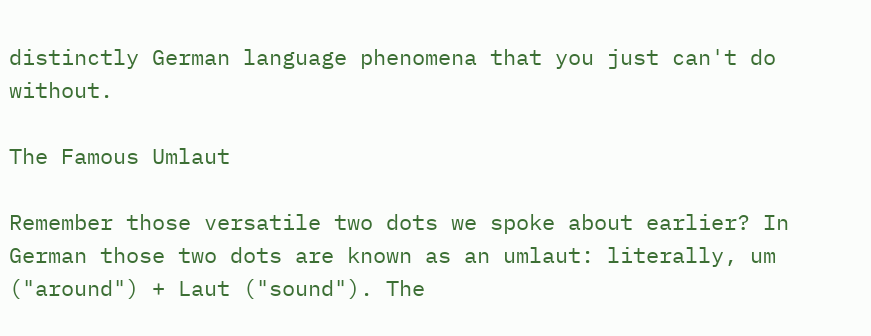distinctly German language phenomena that you just can't do without.

The Famous Umlaut

Remember those versatile two dots we spoke about earlier? In German those two dots are known as an umlaut: literally, um ("around") + Laut ("sound"). The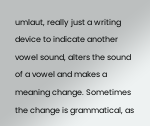umlaut, really just a writing device to indicate another vowel sound, alters the sound of a vowel and makes a meaning change. Sometimes the change is grammatical, as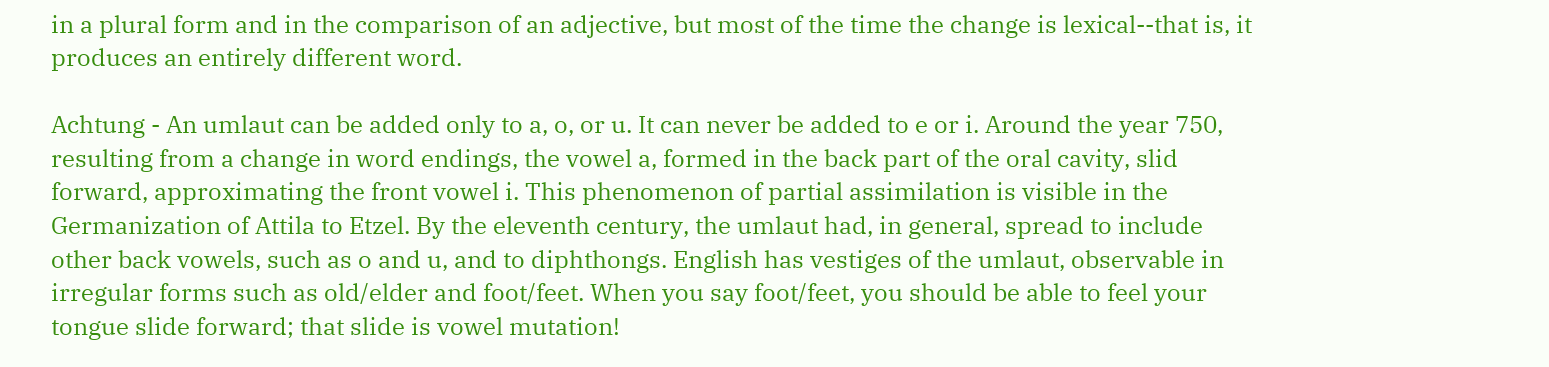in a plural form and in the comparison of an adjective, but most of the time the change is lexical--that is, it produces an entirely different word.

Achtung - An umlaut can be added only to a, o, or u. It can never be added to e or i. Around the year 750, resulting from a change in word endings, the vowel a, formed in the back part of the oral cavity, slid forward, approximating the front vowel i. This phenomenon of partial assimilation is visible in the Germanization of Attila to Etzel. By the eleventh century, the umlaut had, in general, spread to include other back vowels, such as o and u, and to diphthongs. English has vestiges of the umlaut, observable in irregular forms such as old/elder and foot/feet. When you say foot/feet, you should be able to feel your tongue slide forward; that slide is vowel mutation!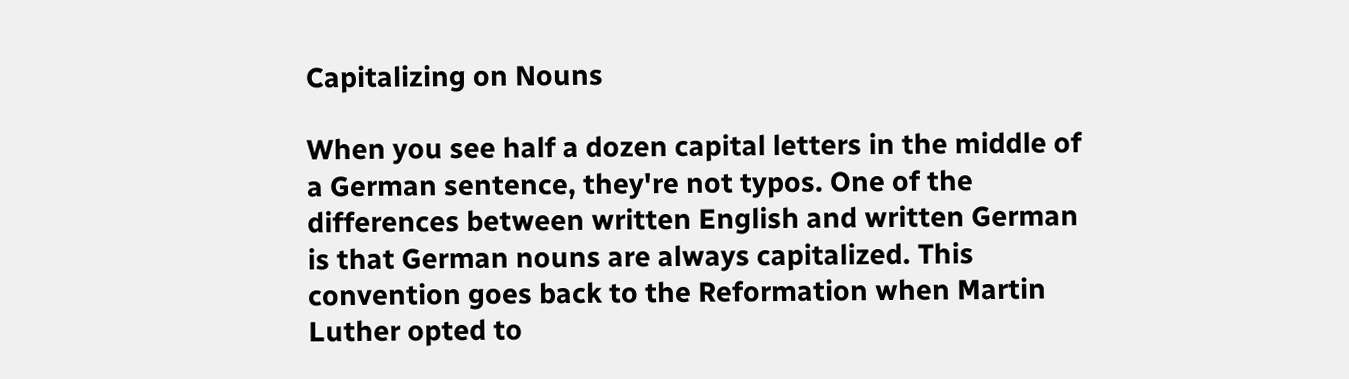Capitalizing on Nouns

When you see half a dozen capital letters in the middle of a German sentence, they're not typos. One of the differences between written English and written German is that German nouns are always capitalized. This convention goes back to the Reformation when Martin Luther opted to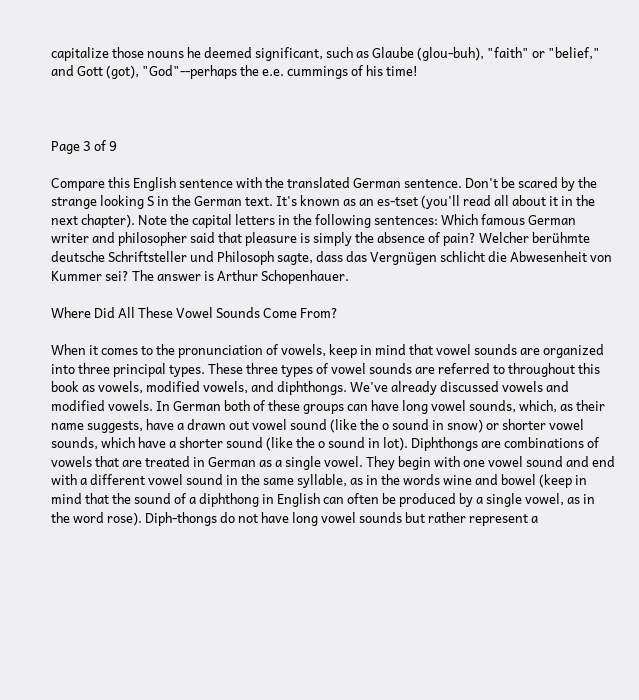capitalize those nouns he deemed significant, such as Glaube (glou-buh), "faith" or "belief," and Gott (got), "God"--perhaps the e.e. cummings of his time!



Page 3 of 9

Compare this English sentence with the translated German sentence. Don't be scared by the strange looking S in the German text. It's known as an es-tset (you'll read all about it in the next chapter). Note the capital letters in the following sentences: Which famous German writer and philosopher said that pleasure is simply the absence of pain? Welcher berühmte deutsche Schriftsteller und Philosoph sagte, dass das Vergnügen schlicht die Abwesenheit von Kummer sei? The answer is Arthur Schopenhauer.

Where Did All These Vowel Sounds Come From?

When it comes to the pronunciation of vowels, keep in mind that vowel sounds are organized into three principal types. These three types of vowel sounds are referred to throughout this book as vowels, modified vowels, and diphthongs. We've already discussed vowels and modified vowels. In German both of these groups can have long vowel sounds, which, as their name suggests, have a drawn out vowel sound (like the o sound in snow) or shorter vowel sounds, which have a shorter sound (like the o sound in lot). Diphthongs are combinations of vowels that are treated in German as a single vowel. They begin with one vowel sound and end with a different vowel sound in the same syllable, as in the words wine and bowel (keep in mind that the sound of a diphthong in English can often be produced by a single vowel, as in the word rose). Diph-thongs do not have long vowel sounds but rather represent a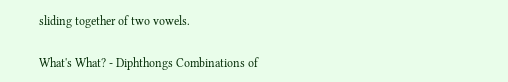sliding together of two vowels.

What's What? - Diphthongs Combinations of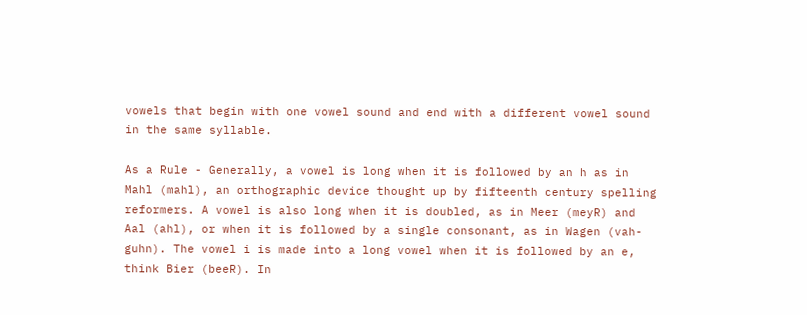vowels that begin with one vowel sound and end with a different vowel sound in the same syllable.

As a Rule - Generally, a vowel is long when it is followed by an h as in Mahl (mahl), an orthographic device thought up by fifteenth century spelling reformers. A vowel is also long when it is doubled, as in Meer (meyR) and Aal (ahl), or when it is followed by a single consonant, as in Wagen (vah-guhn). The vowel i is made into a long vowel when it is followed by an e, think Bier (beeR). In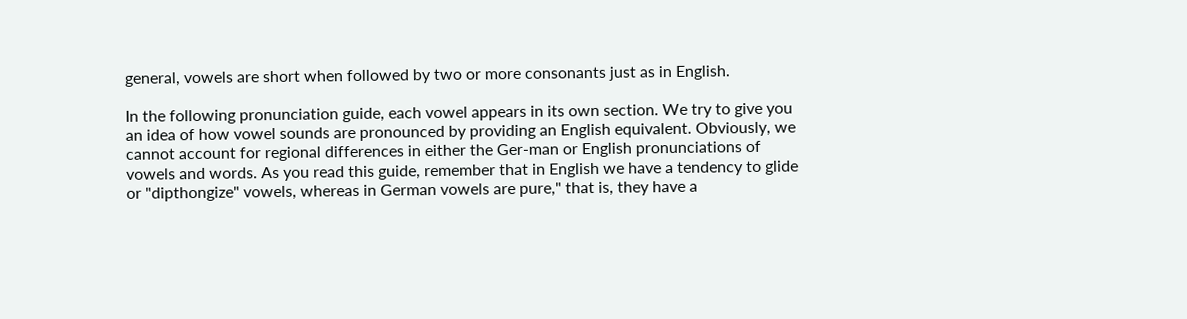general, vowels are short when followed by two or more consonants just as in English.

In the following pronunciation guide, each vowel appears in its own section. We try to give you an idea of how vowel sounds are pronounced by providing an English equivalent. Obviously, we cannot account for regional differences in either the Ger-man or English pronunciations of vowels and words. As you read this guide, remember that in English we have a tendency to glide or "dipthongize" vowels, whereas in German vowels are pure," that is, they have a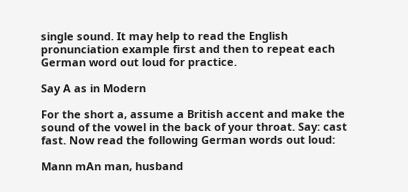single sound. It may help to read the English pronunciation example first and then to repeat each German word out loud for practice.

Say A as in Modern

For the short a, assume a British accent and make the sound of the vowel in the back of your throat. Say: cast fast. Now read the following German words out loud:

Mann mAn man, husband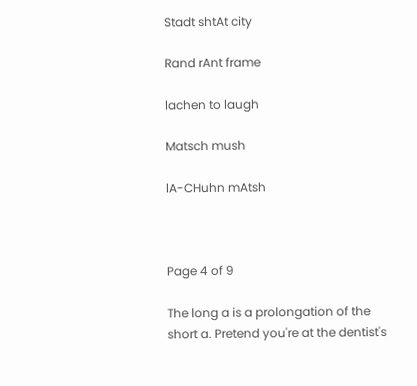Stadt shtAt city

Rand rAnt frame

lachen to laugh

Matsch mush

lA-CHuhn mAtsh



Page 4 of 9

The long a is a prolongation of the short a. Pretend you're at the dentist's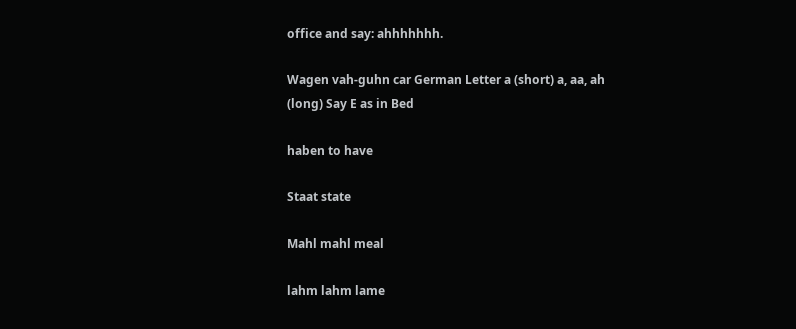office and say: ahhhhhhh.

Wagen vah-guhn car German Letter a (short) a, aa, ah (long) Say E as in Bed

haben to have

Staat state

Mahl mahl meal

lahm lahm lame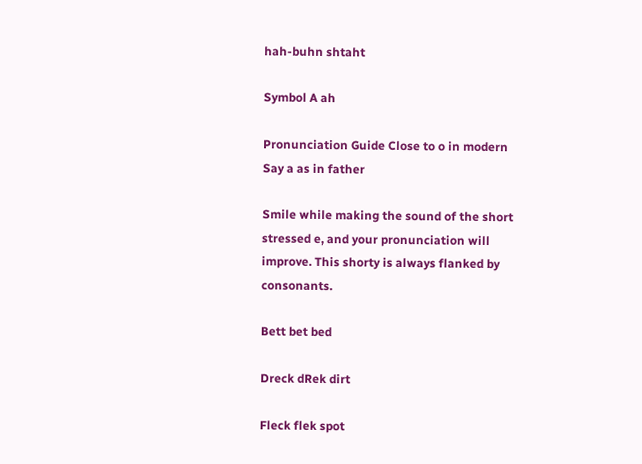hah-buhn shtaht

Symbol A ah

Pronunciation Guide Close to o in modern Say a as in father

Smile while making the sound of the short stressed e, and your pronunciation will improve. This shorty is always flanked by consonants.

Bett bet bed

Dreck dRek dirt

Fleck flek spot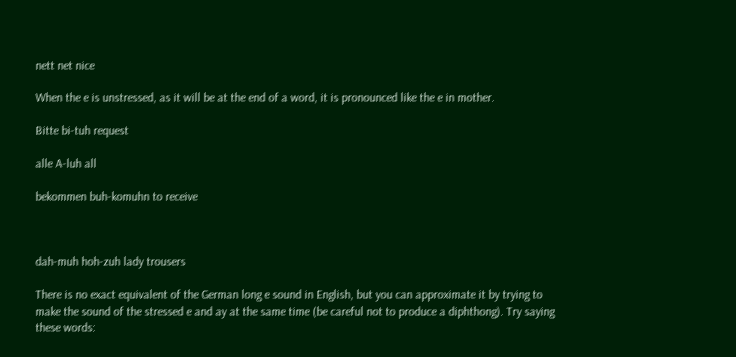nett net nice

When the e is unstressed, as it will be at the end of a word, it is pronounced like the e in mother.

Bitte bi-tuh request

alle A-luh all

bekommen buh-komuhn to receive



dah-muh hoh-zuh lady trousers

There is no exact equivalent of the German long e sound in English, but you can approximate it by trying to make the sound of the stressed e and ay at the same time (be careful not to produce a diphthong). Try saying these words: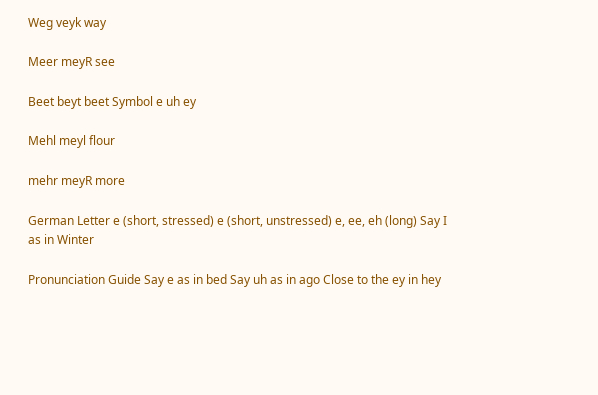Weg veyk way

Meer meyR see

Beet beyt beet Symbol e uh ey

Mehl meyl flour

mehr meyR more

German Letter e (short, stressed) e (short, unstressed) e, ee, eh (long) Say I as in Winter

Pronunciation Guide Say e as in bed Say uh as in ago Close to the ey in hey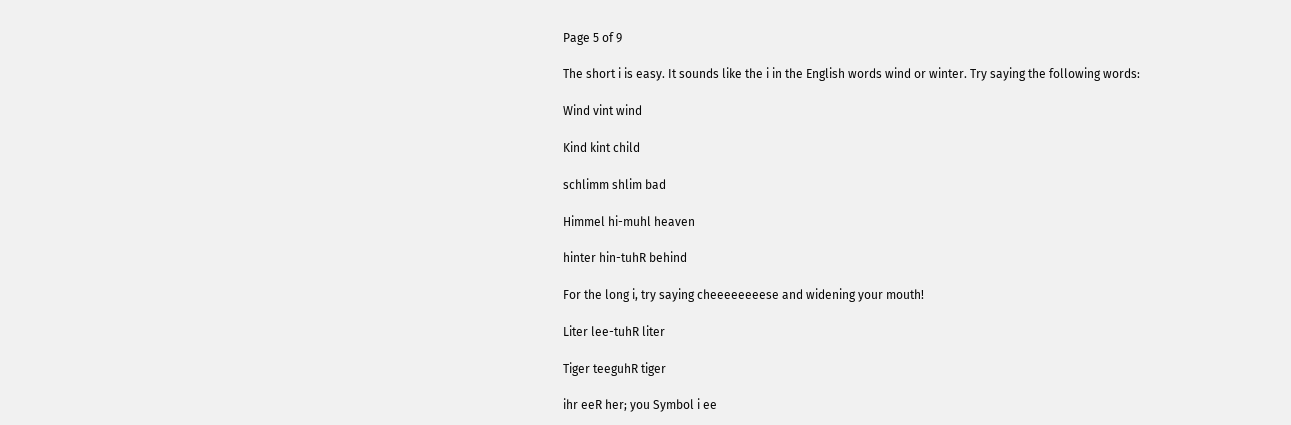Page 5 of 9

The short i is easy. It sounds like the i in the English words wind or winter. Try saying the following words:

Wind vint wind

Kind kint child

schlimm shlim bad

Himmel hi-muhl heaven

hinter hin-tuhR behind

For the long i, try saying cheeeeeeeese and widening your mouth!

Liter lee-tuhR liter

Tiger teeguhR tiger

ihr eeR her; you Symbol i ee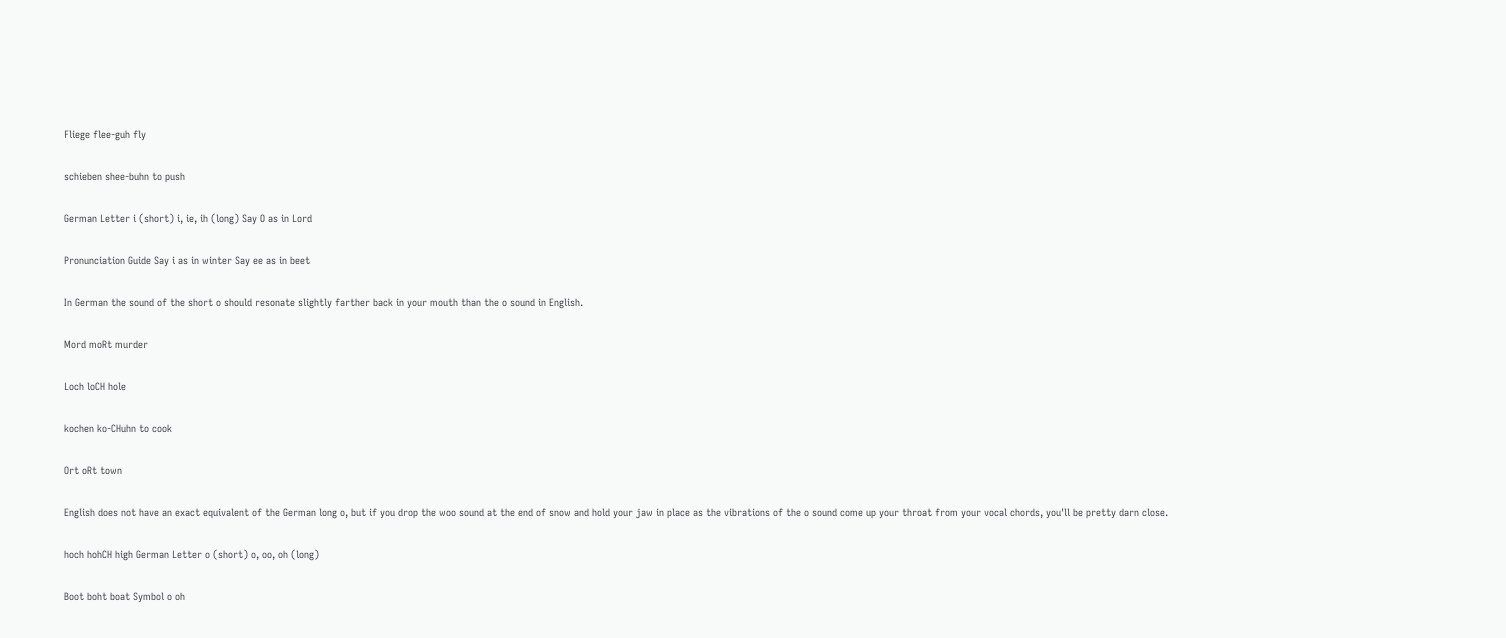Fliege flee-guh fly

schieben shee-buhn to push

German Letter i (short) i, ie, ih (long) Say O as in Lord

Pronunciation Guide Say i as in winter Say ee as in beet

In German the sound of the short o should resonate slightly farther back in your mouth than the o sound in English.

Mord moRt murder

Loch loCH hole

kochen ko-CHuhn to cook

Ort oRt town

English does not have an exact equivalent of the German long o, but if you drop the woo sound at the end of snow and hold your jaw in place as the vibrations of the o sound come up your throat from your vocal chords, you'll be pretty darn close.

hoch hohCH high German Letter o (short) o, oo, oh (long)

Boot boht boat Symbol o oh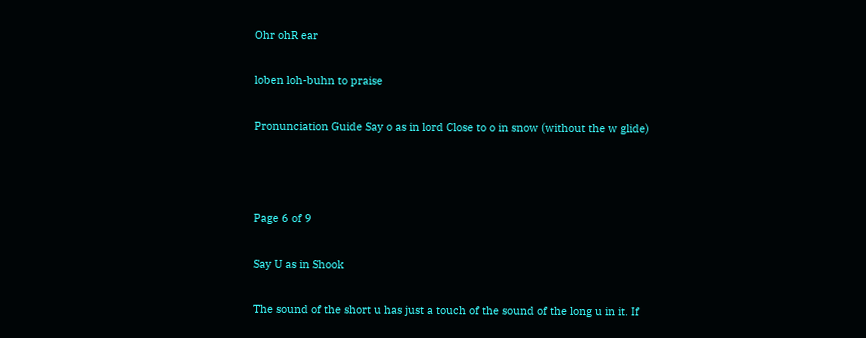Ohr ohR ear

loben loh-buhn to praise

Pronunciation Guide Say o as in lord Close to o in snow (without the w glide)



Page 6 of 9

Say U as in Shook

The sound of the short u has just a touch of the sound of the long u in it. If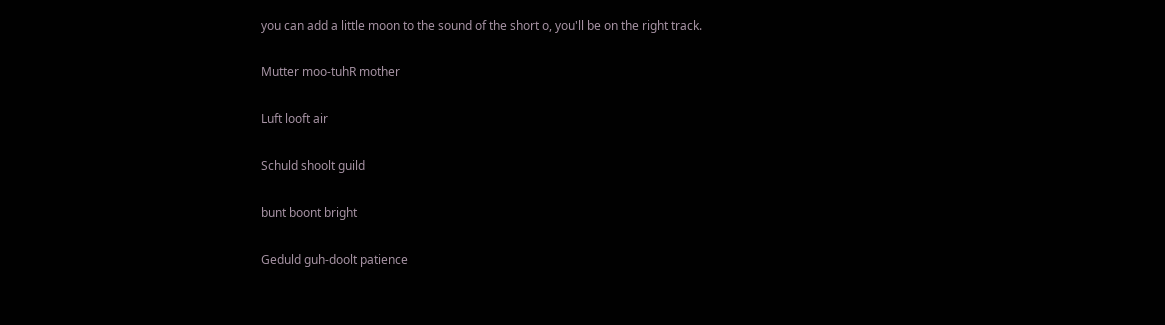you can add a little moon to the sound of the short o, you'll be on the right track.

Mutter moo-tuhR mother

Luft looft air

Schuld shoolt guild

bunt boont bright

Geduld guh-doolt patience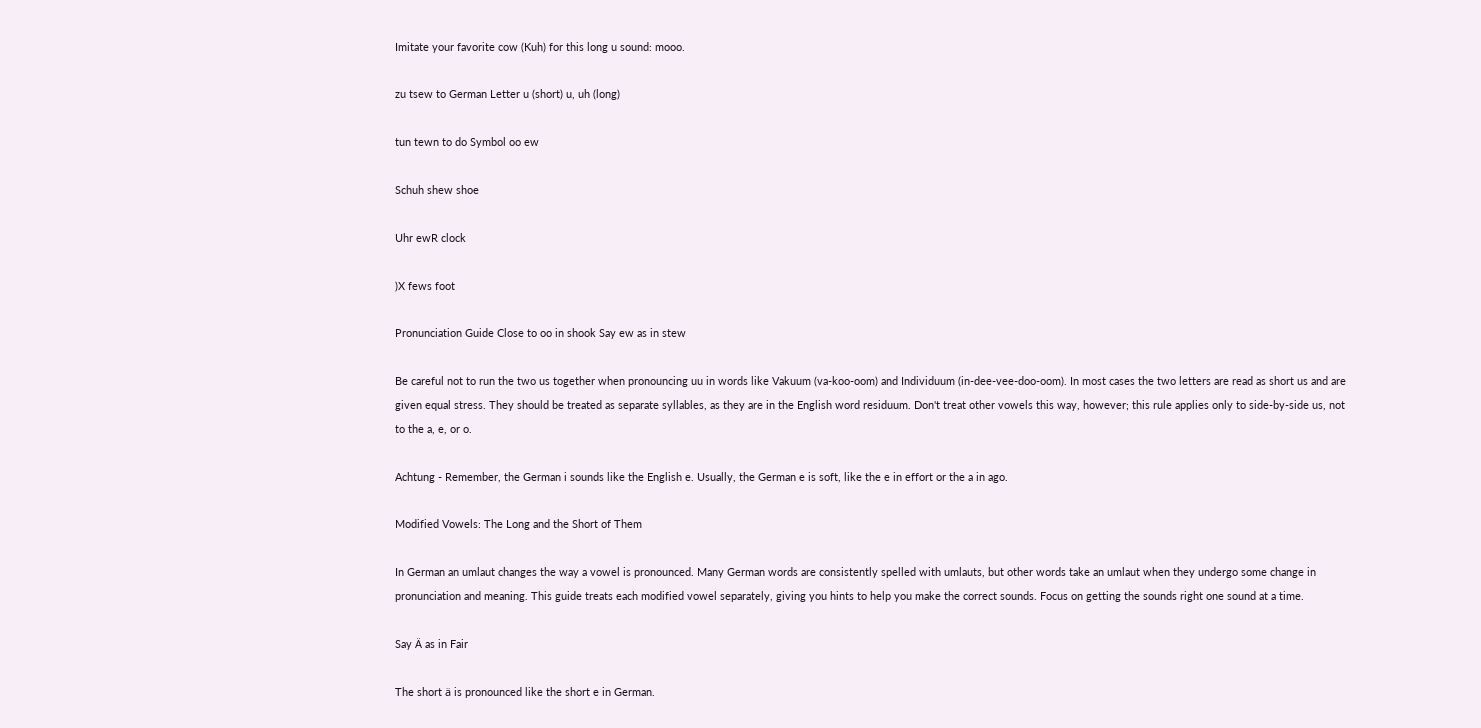Imitate your favorite cow (Kuh) for this long u sound: mooo.

zu tsew to German Letter u (short) u, uh (long)

tun tewn to do Symbol oo ew

Schuh shew shoe

Uhr ewR clock

)X fews foot

Pronunciation Guide Close to oo in shook Say ew as in stew

Be careful not to run the two us together when pronouncing uu in words like Vakuum (va-koo-oom) and Individuum (in-dee-vee-doo-oom). In most cases the two letters are read as short us and are given equal stress. They should be treated as separate syllables, as they are in the English word residuum. Don't treat other vowels this way, however; this rule applies only to side-by-side us, not to the a, e, or o.

Achtung - Remember, the German i sounds like the English e. Usually, the German e is soft, like the e in effort or the a in ago.

Modified Vowels: The Long and the Short of Them

In German an umlaut changes the way a vowel is pronounced. Many German words are consistently spelled with umlauts, but other words take an umlaut when they undergo some change in pronunciation and meaning. This guide treats each modified vowel separately, giving you hints to help you make the correct sounds. Focus on getting the sounds right one sound at a time.

Say Ä as in Fair

The short ä is pronounced like the short e in German.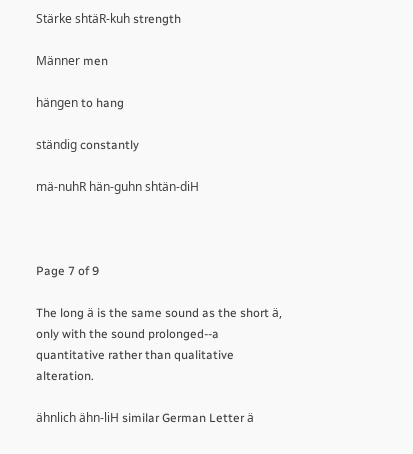Stärke shtäR-kuh strength

Männer men

hängen to hang

ständig constantly

mä-nuhR hän-guhn shtän-diH



Page 7 of 9

The long ä is the same sound as the short ä, only with the sound prolonged--a quantitative rather than qualitative alteration.

ähnlich ähn-liH similar German Letter ä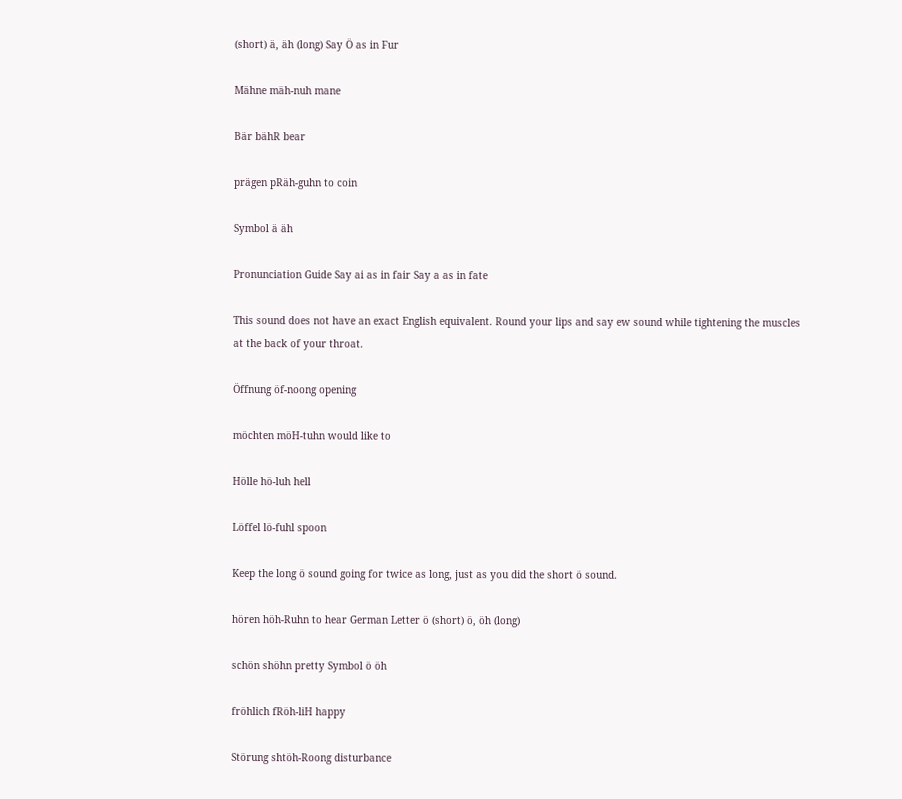(short) ä, äh (long) Say Ö as in Fur

Mähne mäh-nuh mane

Bär bähR bear

prägen pRäh-guhn to coin

Symbol ä äh

Pronunciation Guide Say ai as in fair Say a as in fate

This sound does not have an exact English equivalent. Round your lips and say ew sound while tightening the muscles at the back of your throat.

Öffnung öf-noong opening

möchten möH-tuhn would like to

Hölle hö-luh hell

Löffel lö-fuhl spoon

Keep the long ö sound going for twice as long, just as you did the short ö sound.

hören höh-Ruhn to hear German Letter ö (short) ö, öh (long)

schön shöhn pretty Symbol ö öh

fröhlich fRöh-liH happy

Störung shtöh-Roong disturbance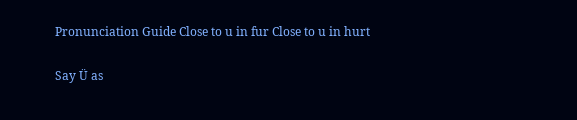Pronunciation Guide Close to u in fur Close to u in hurt

Say Ü as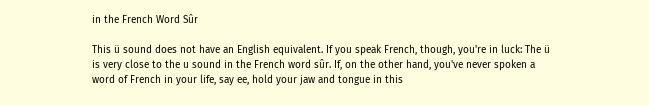in the French Word Sûr

This ü sound does not have an English equivalent. If you speak French, though, you're in luck: The ü is very close to the u sound in the French word sûr. If, on the other hand, you've never spoken a word of French in your life, say ee, hold your jaw and tongue in this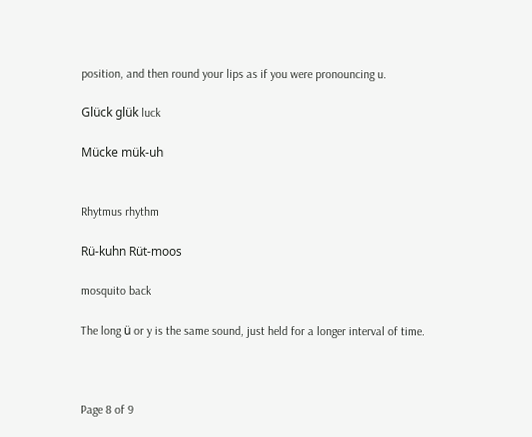position, and then round your lips as if you were pronouncing u.

Glück glük luck

Mücke mük-uh


Rhytmus rhythm

Rü-kuhn Rüt-moos

mosquito back

The long ü or y is the same sound, just held for a longer interval of time.



Page 8 of 9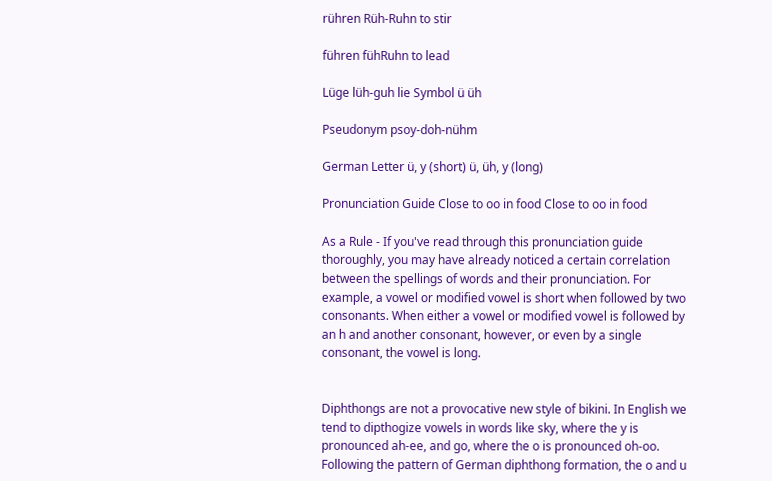rühren Rüh-Ruhn to stir

führen fühRuhn to lead

Lüge lüh-guh lie Symbol ü üh

Pseudonym psoy-doh-nühm

German Letter ü, y (short) ü, üh, y (long)

Pronunciation Guide Close to oo in food Close to oo in food

As a Rule - If you've read through this pronunciation guide thoroughly, you may have already noticed a certain correlation between the spellings of words and their pronunciation. For example, a vowel or modified vowel is short when followed by two consonants. When either a vowel or modified vowel is followed by an h and another consonant, however, or even by a single consonant, the vowel is long.


Diphthongs are not a provocative new style of bikini. In English we tend to dipthogize vowels in words like sky, where the y is pronounced ah-ee, and go, where the o is pronounced oh-oo. Following the pattern of German diphthong formation, the o and u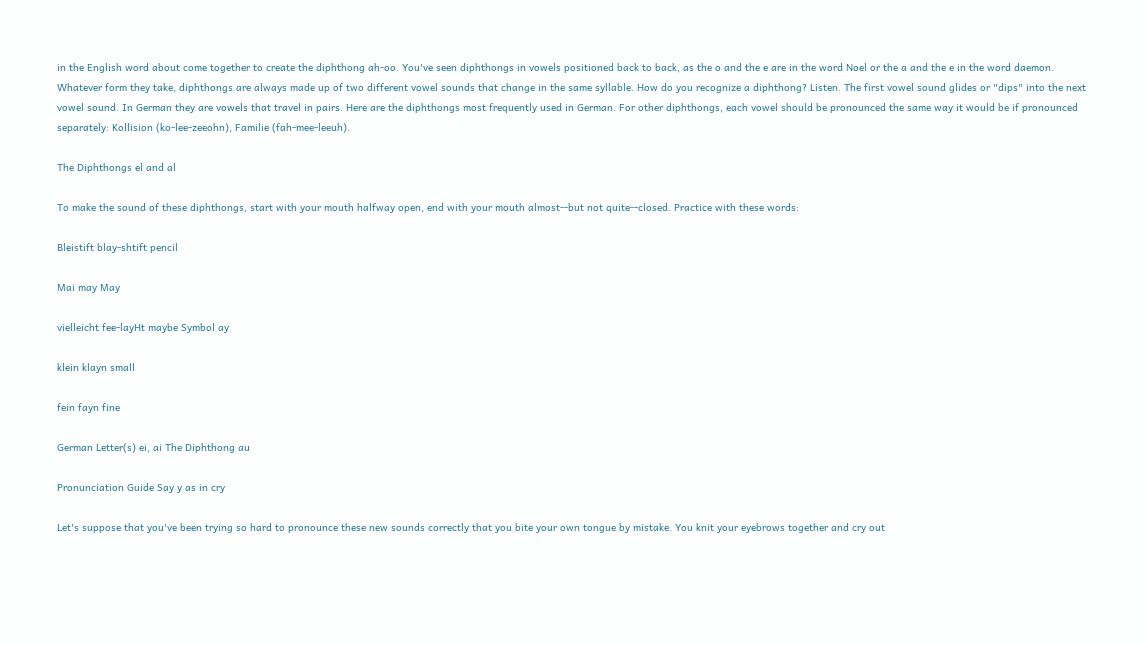in the English word about come together to create the diphthong ah-oo. You've seen diphthongs in vowels positioned back to back, as the o and the e are in the word Noel or the a and the e in the word daemon. Whatever form they take, diphthongs are always made up of two different vowel sounds that change in the same syllable. How do you recognize a diphthong? Listen. The first vowel sound glides or "dips" into the next vowel sound. In German they are vowels that travel in pairs. Here are the diphthongs most frequently used in German. For other diphthongs, each vowel should be pronounced the same way it would be if pronounced separately: Kollision (ko-lee-zeeohn), Familie (fah-mee-leeuh).

The Diphthongs el and al

To make the sound of these diphthongs, start with your mouth halfway open, end with your mouth almost--but not quite--closed. Practice with these words:

Bleistift blay-shtift pencil

Mai may May

vielleicht fee-layHt maybe Symbol ay

klein klayn small

fein fayn fine

German Letter(s) ei, ai The Diphthong au

Pronunciation Guide Say y as in cry

Let's suppose that you've been trying so hard to pronounce these new sounds correctly that you bite your own tongue by mistake. You knit your eyebrows together and cry out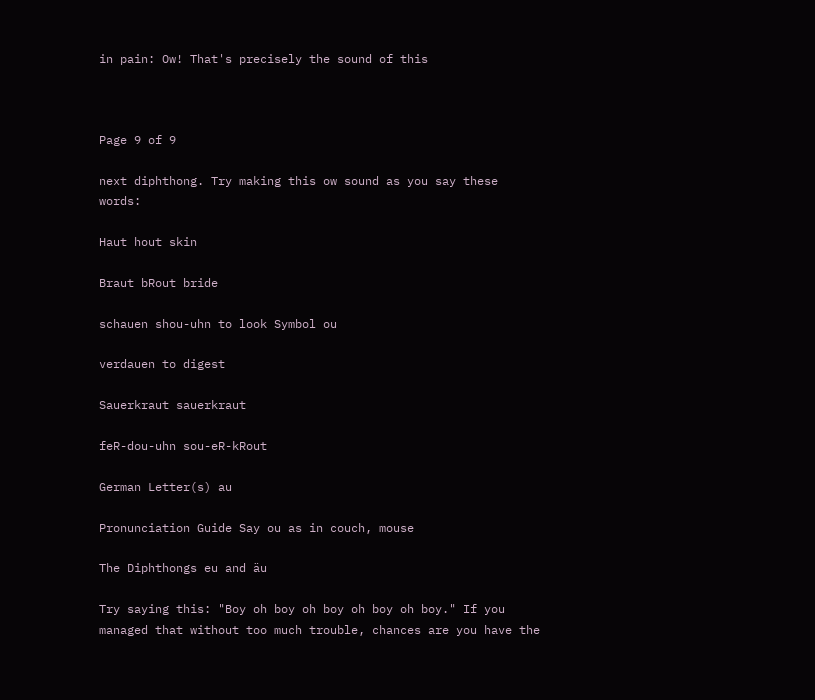in pain: Ow! That's precisely the sound of this



Page 9 of 9

next diphthong. Try making this ow sound as you say these words:

Haut hout skin

Braut bRout bride

schauen shou-uhn to look Symbol ou

verdauen to digest

Sauerkraut sauerkraut

feR-dou-uhn sou-eR-kRout

German Letter(s) au

Pronunciation Guide Say ou as in couch, mouse

The Diphthongs eu and äu

Try saying this: "Boy oh boy oh boy oh boy oh boy." If you managed that without too much trouble, chances are you have the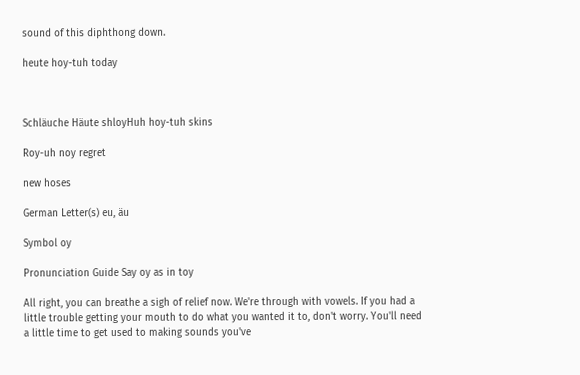sound of this diphthong down.

heute hoy-tuh today



Schläuche Häute shloyHuh hoy-tuh skins

Roy-uh noy regret

new hoses

German Letter(s) eu, äu

Symbol oy

Pronunciation Guide Say oy as in toy

All right, you can breathe a sigh of relief now. We're through with vowels. If you had a little trouble getting your mouth to do what you wanted it to, don't worry. You'll need a little time to get used to making sounds you've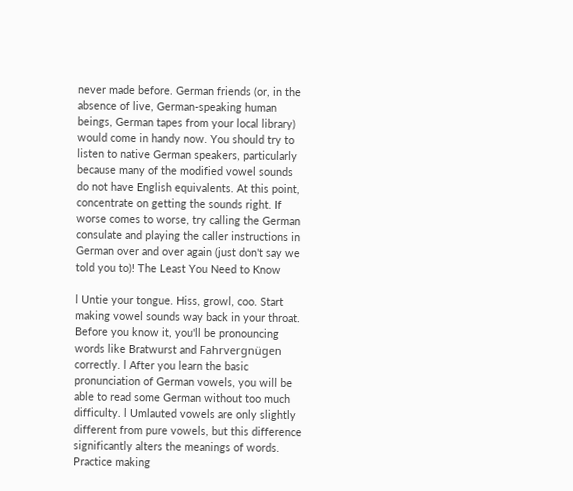never made before. German friends (or, in the absence of live, German-speaking human beings, German tapes from your local library) would come in handy now. You should try to listen to native German speakers, particularly because many of the modified vowel sounds do not have English equivalents. At this point, concentrate on getting the sounds right. If worse comes to worse, try calling the German consulate and playing the caller instructions in German over and over again (just don't say we told you to)! The Least You Need to Know

l Untie your tongue. Hiss, growl, coo. Start making vowel sounds way back in your throat. Before you know it, you'll be pronouncing words like Bratwurst and Fahrvergnügen correctly. l After you learn the basic pronunciation of German vowels, you will be able to read some German without too much difficulty. l Umlauted vowels are only slightly different from pure vowels, but this difference significantly alters the meanings of words. Practice making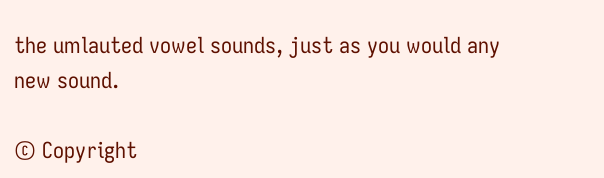the umlauted vowel sounds, just as you would any new sound.

© Copyright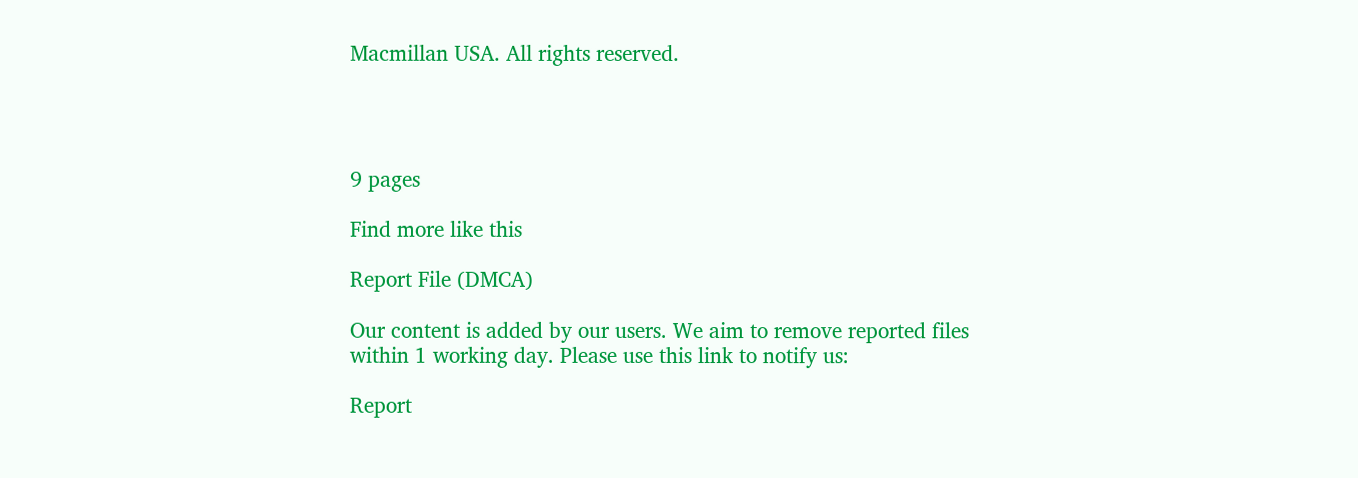Macmillan USA. All rights reserved.




9 pages

Find more like this

Report File (DMCA)

Our content is added by our users. We aim to remove reported files within 1 working day. Please use this link to notify us:

Report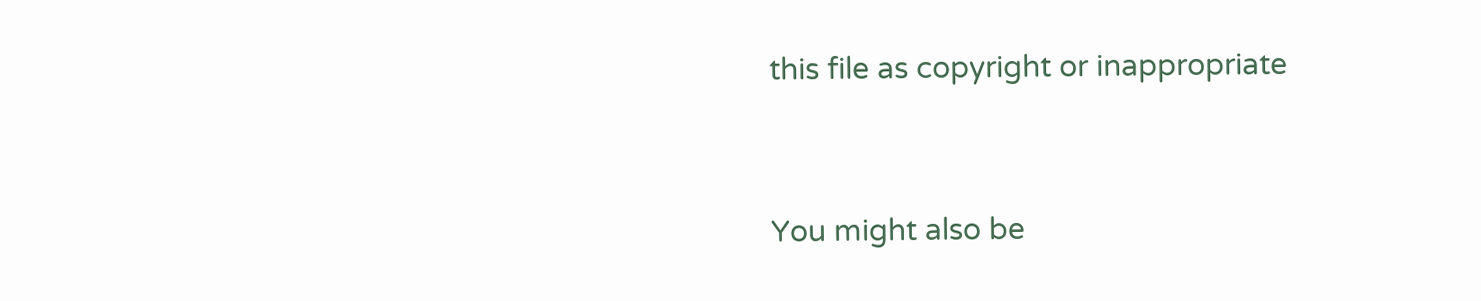this file as copyright or inappropriate


You might also be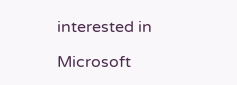interested in

Microsoft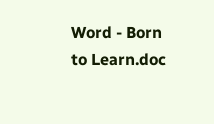Word - Born to Learn.doc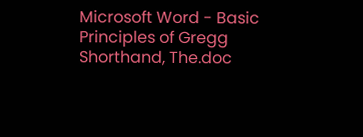Microsoft Word - Basic Principles of Gregg Shorthand, The.doc